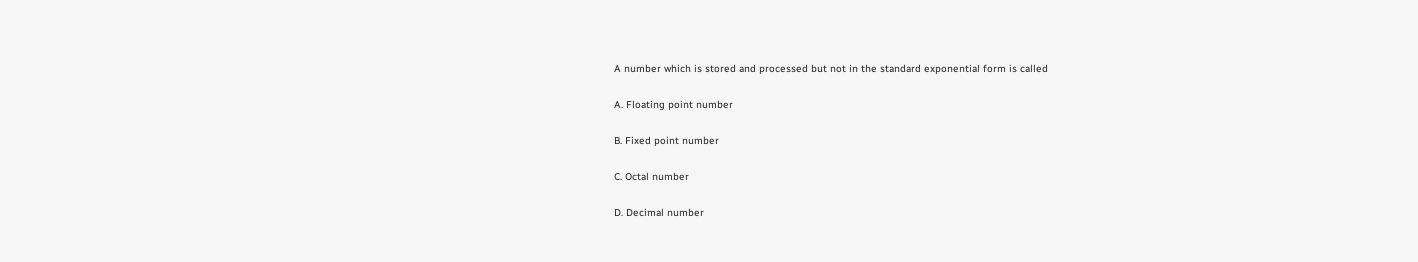A number which is stored and processed but not in the standard exponential form is called

A. Floating point number

B. Fixed point number

C. Octal number

D. Decimal number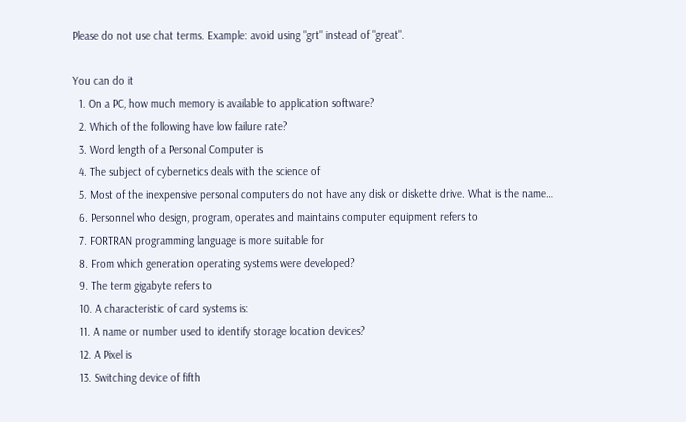Please do not use chat terms. Example: avoid using "grt" instead of "great".

You can do it
  1. On a PC, how much memory is available to application software?
  2. Which of the following have low failure rate?
  3. Word length of a Personal Computer is
  4. The subject of cybernetics deals with the science of
  5. Most of the inexpensive personal computers do not have any disk or diskette drive. What is the name…
  6. Personnel who design, program, operates and maintains computer equipment refers to
  7. FORTRAN programming language is more suitable for
  8. From which generation operating systems were developed?
  9. The term gigabyte refers to
  10. A characteristic of card systems is:
  11. A name or number used to identify storage location devices?
  12. A Pixel is
  13. Switching device of fifth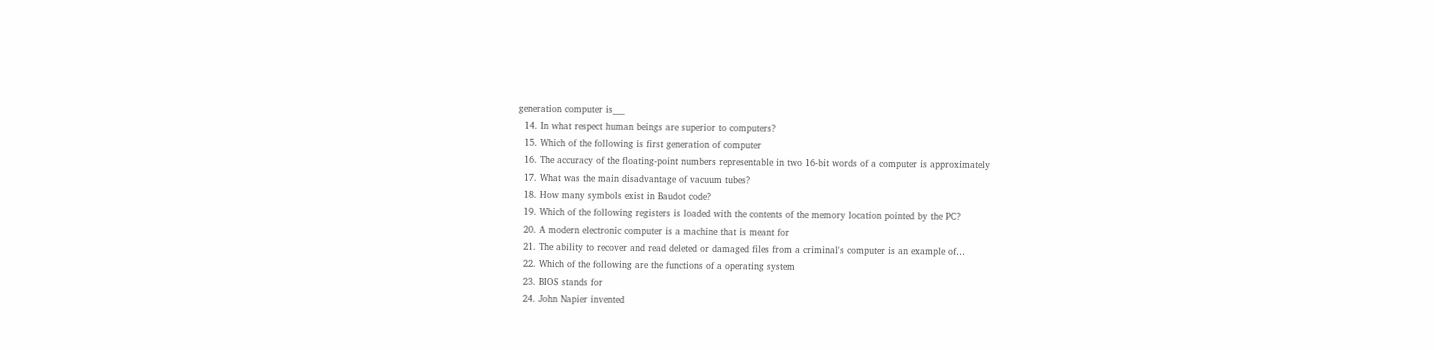generation computer is___
  14. In what respect human beings are superior to computers?
  15. Which of the following is first generation of computer
  16. The accuracy of the floating-point numbers representable in two 16-bit words of a computer is approximately
  17. What was the main disadvantage of vacuum tubes?
  18. How many symbols exist in Baudot code?
  19. Which of the following registers is loaded with the contents of the memory location pointed by the PC?
  20. A modern electronic computer is a machine that is meant for
  21. The ability to recover and read deleted or damaged files from a criminal's computer is an example of…
  22. Which of the following are the functions of a operating system
  23. BIOS stands for
  24. John Napier invented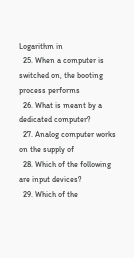Logarithm in
  25. When a computer is switched on, the booting process performs
  26. What is meant by a dedicated computer?
  27. Analog computer works on the supply of
  28. Which of the following are input devices?
  29. Which of the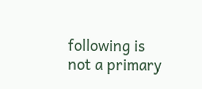following is not a primary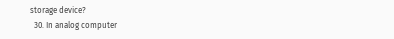storage device?
  30. In analog computer